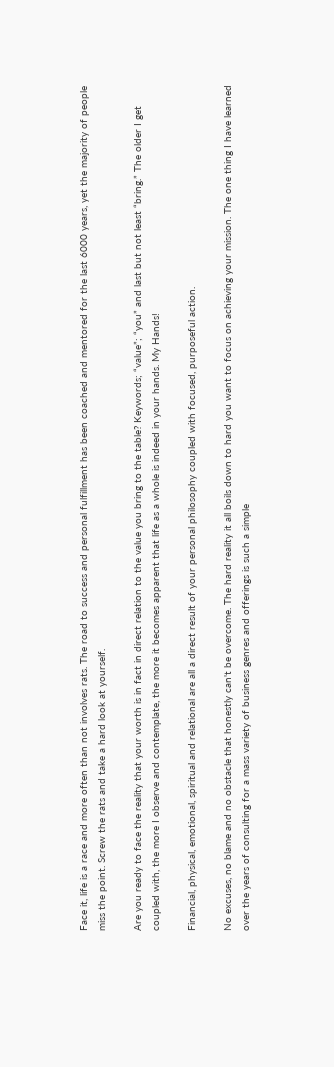Face it, life is a race and more often than not involves rats. The road to success and personal fulfillment has been coached and mentored for the last 6000 years, yet the majority of people miss the point. Screw the rats and take a hard look at yourself.

Are you ready to face the reality that your worth is in fact in direct relation to the value you bring to the table? Keywords; “value”; “you” and last but not least “bring.” The older I get coupled with, the more I observe and contemplate, the more it becomes apparent that life as a whole is indeed in your hands. My Hands!

Financial, physical, emotional, spiritual and relational are all a direct result of your personal philosophy coupled with focused, purposeful action.

No excuses, no blame and no obstacle that honestly can't be overcome. The hard reality it all boils down to hard you want to focus on achieving your mission. The one thing I have learned over the years of consulting for a mass variety of business genres and offerings is such a simple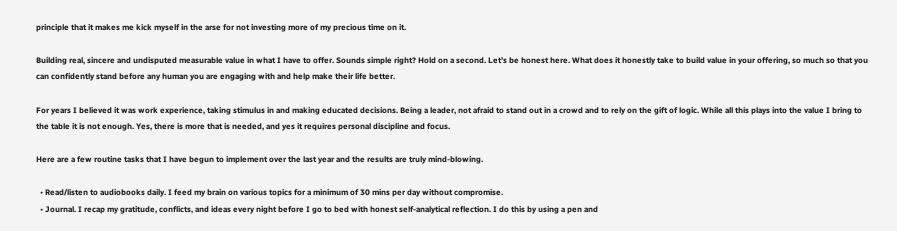principle that it makes me kick myself in the arse for not investing more of my precious time on it.

Building real, sincere and undisputed measurable value in what I have to offer. Sounds simple right? Hold on a second. Let’s be honest here. What does it honestly take to build value in your offering, so much so that you can confidently stand before any human you are engaging with and help make their life better.

For years I believed it was work experience, taking stimulus in and making educated decisions. Being a leader, not afraid to stand out in a crowd and to rely on the gift of logic. While all this plays into the value I bring to the table it is not enough. Yes, there is more that is needed, and yes it requires personal discipline and focus.

Here are a few routine tasks that I have begun to implement over the last year and the results are truly mind-blowing.

  • Read/listen to audiobooks daily. I feed my brain on various topics for a minimum of 30 mins per day without compromise.
  • Journal. I recap my gratitude, conflicts, and ideas every night before I go to bed with honest self-analytical reflection. I do this by using a pen and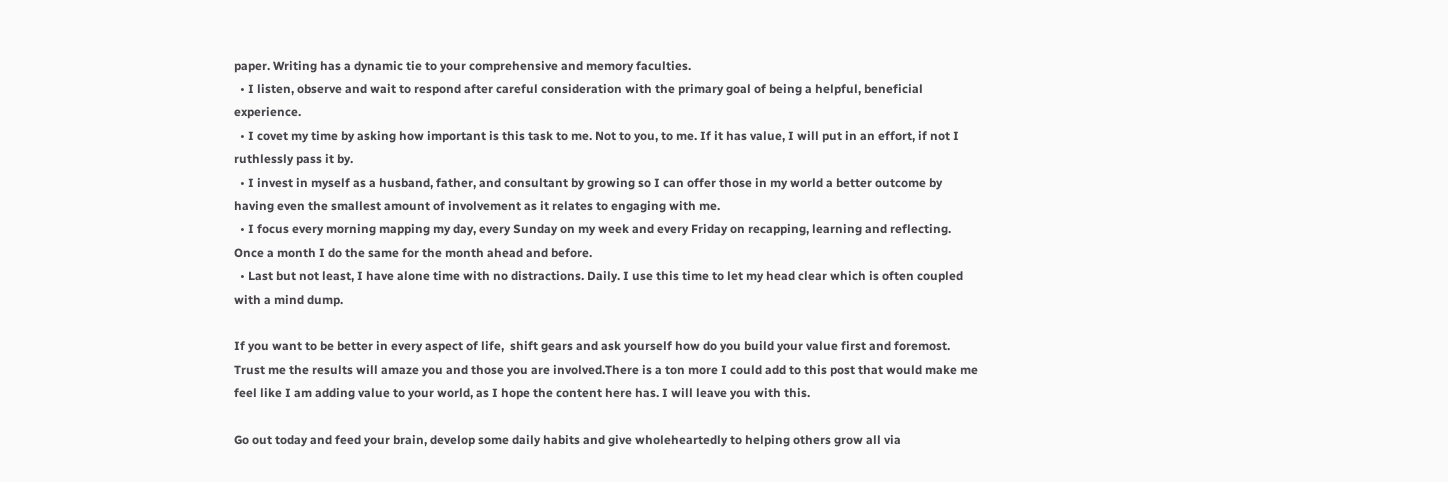paper. Writing has a dynamic tie to your comprehensive and memory faculties.
  • I listen, observe and wait to respond after careful consideration with the primary goal of being a helpful, beneficial experience.
  • I covet my time by asking how important is this task to me. Not to you, to me. If it has value, I will put in an effort, if not I ruthlessly pass it by.
  • I invest in myself as a husband, father, and consultant by growing so I can offer those in my world a better outcome by having even the smallest amount of involvement as it relates to engaging with me.
  • I focus every morning mapping my day, every Sunday on my week and every Friday on recapping, learning and reflecting. Once a month I do the same for the month ahead and before.
  • Last but not least, I have alone time with no distractions. Daily. I use this time to let my head clear which is often coupled with a mind dump.

If you want to be better in every aspect of life,  shift gears and ask yourself how do you build your value first and foremost. Trust me the results will amaze you and those you are involved.There is a ton more I could add to this post that would make me feel like I am adding value to your world, as I hope the content here has. I will leave you with this.

Go out today and feed your brain, develop some daily habits and give wholeheartedly to helping others grow all via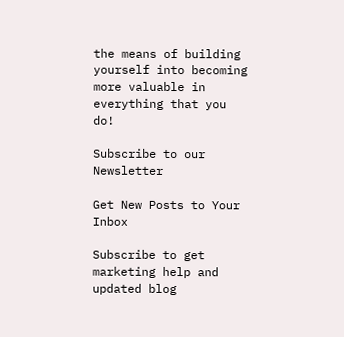the means of building yourself into becoming more valuable in everything that you do!

Subscribe to our Newsletter

Get New Posts to Your Inbox

Subscribe to get marketing help and updated blog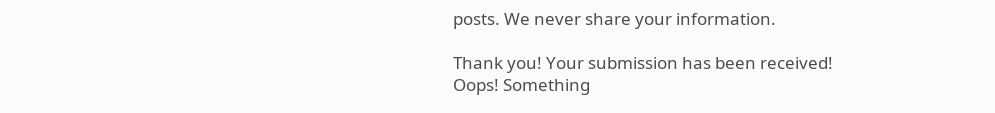posts. We never share your information.

Thank you! Your submission has been received!
Oops! Something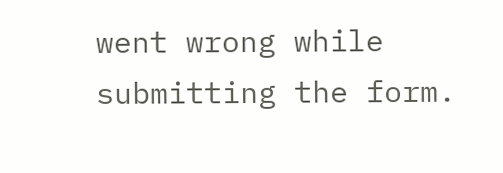went wrong while submitting the form.